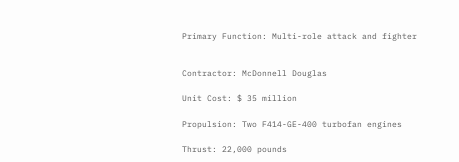Primary Function: Multi-role attack and fighter


Contractor: McDonnell Douglas

Unit Cost: $ 35 million

Propulsion: Two F414-GE-400 turbofan engines

Thrust: 22,000 pounds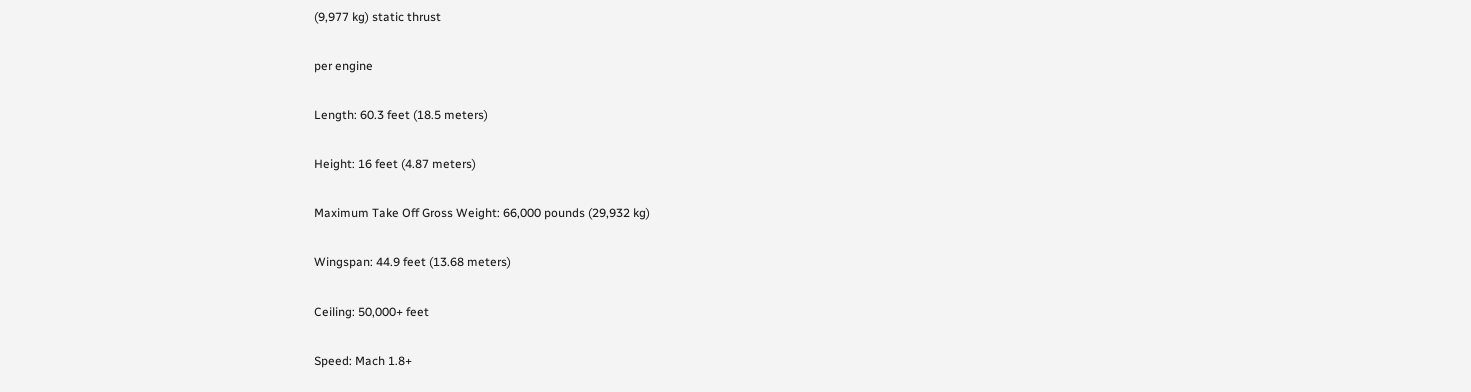(9,977 kg) static thrust

per engine

Length: 60.3 feet (18.5 meters)

Height: 16 feet (4.87 meters)

Maximum Take Off Gross Weight: 66,000 pounds (29,932 kg)

Wingspan: 44.9 feet (13.68 meters)

Ceiling: 50,000+ feet

Speed: Mach 1.8+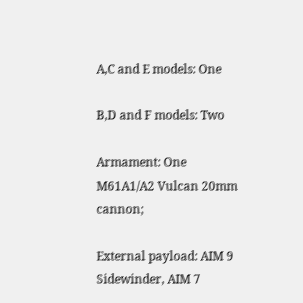A,C and E models: One

B,D and F models: Two

Armament: One M61A1/A2 Vulcan 20mm cannon;

External payload: AIM 9 Sidewinder, AIM 7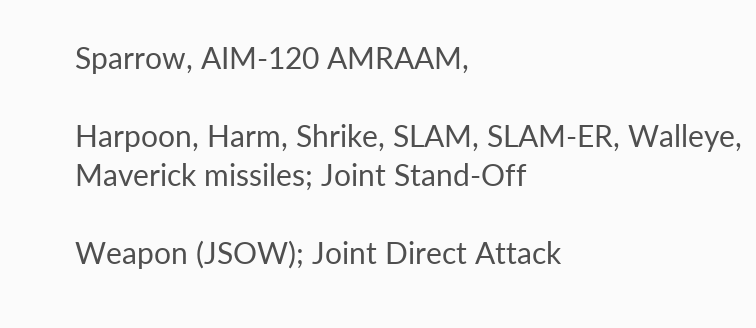Sparrow, AIM-120 AMRAAM,

Harpoon, Harm, Shrike, SLAM, SLAM-ER, Walleye, Maverick missiles; Joint Stand-Off

Weapon (JSOW); Joint Direct Attack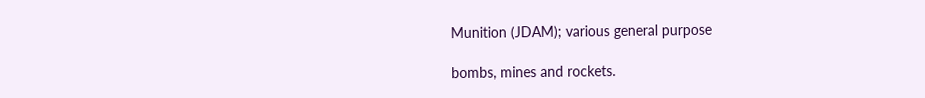Munition (JDAM); various general purpose

bombs, mines and rockets.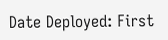Date Deployed: First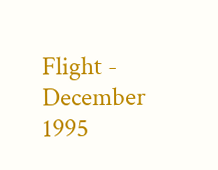Flight - December 1995